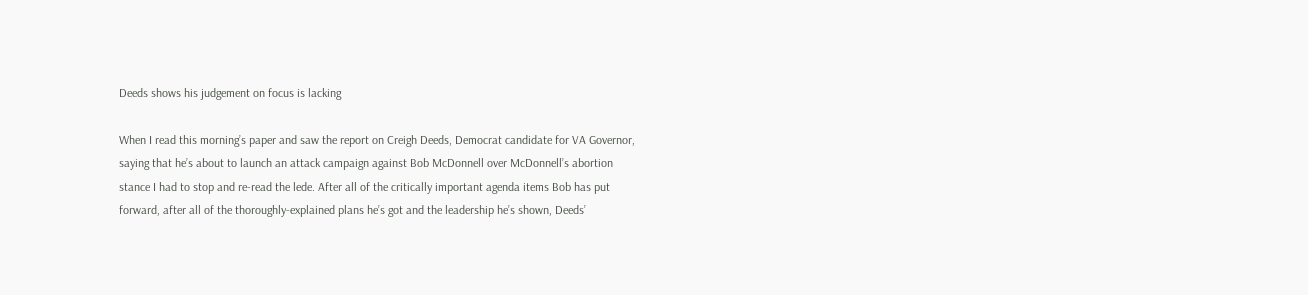Deeds shows his judgement on focus is lacking

When I read this morning’s paper and saw the report on Creigh Deeds, Democrat candidate for VA Governor, saying that he’s about to launch an attack campaign against Bob McDonnell over McDonnell’s abortion stance I had to stop and re-read the lede. After all of the critically important agenda items Bob has put forward, after all of the thoroughly-explained plans he’s got and the leadership he’s shown, Deeds’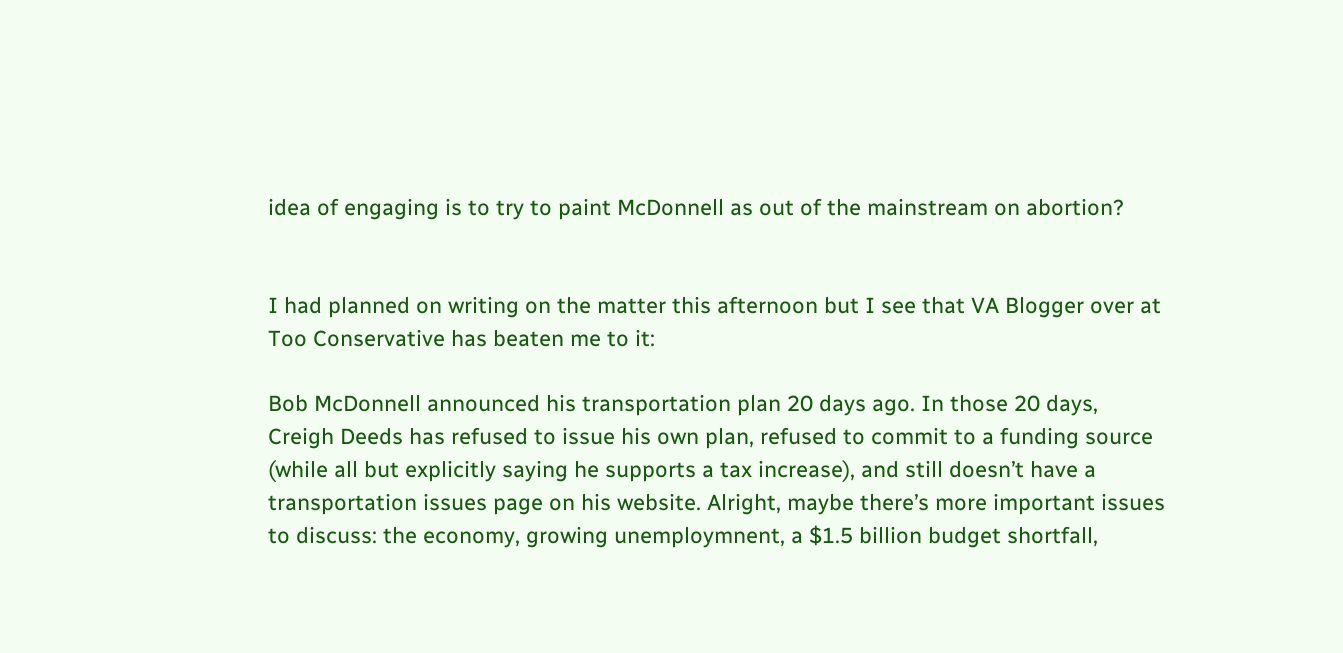idea of engaging is to try to paint McDonnell as out of the mainstream on abortion?


I had planned on writing on the matter this afternoon but I see that VA Blogger over at Too Conservative has beaten me to it:

Bob McDonnell announced his transportation plan 20 days ago. In those 20 days, Creigh Deeds has refused to issue his own plan, refused to commit to a funding source (while all but explicitly saying he supports a tax increase), and still doesn’t have a transportation issues page on his website. Alright, maybe there’s more important issues to discuss: the economy, growing unemploymnent, a $1.5 billion budget shortfall,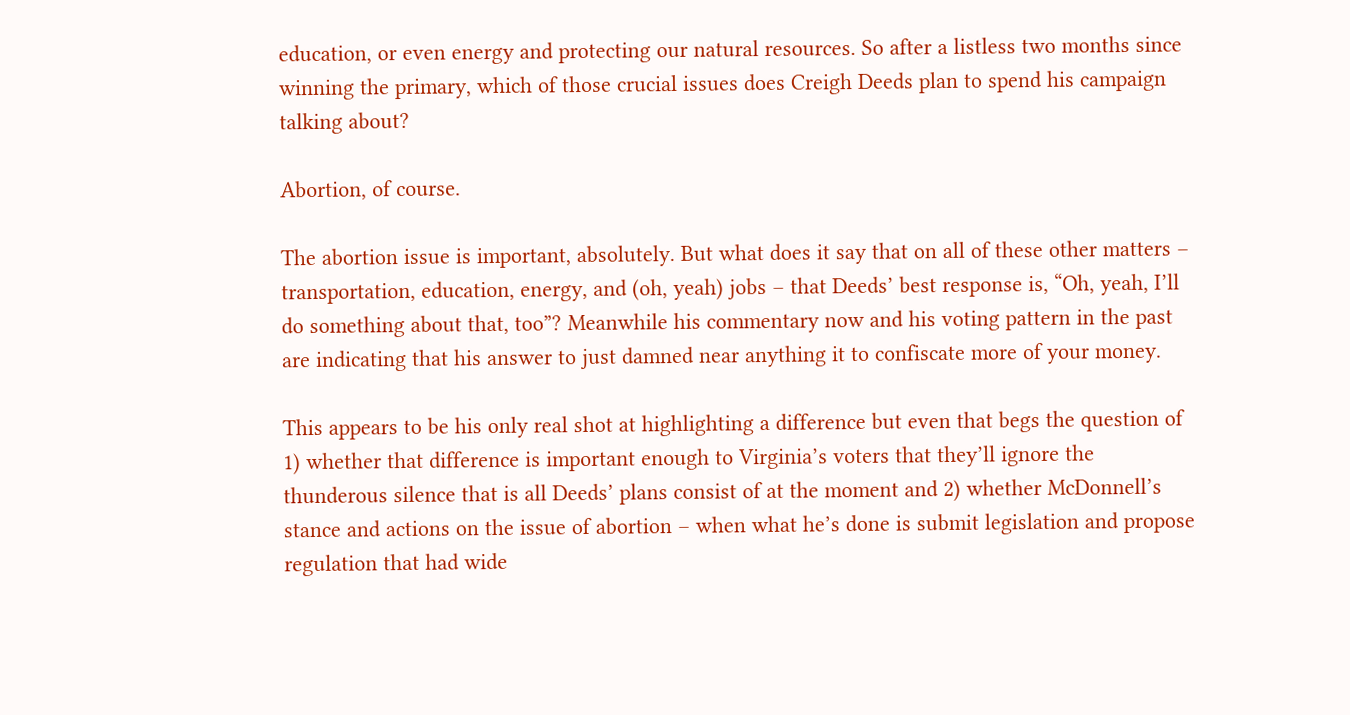education, or even energy and protecting our natural resources. So after a listless two months since winning the primary, which of those crucial issues does Creigh Deeds plan to spend his campaign talking about?

Abortion, of course.

The abortion issue is important, absolutely. But what does it say that on all of these other matters – transportation, education, energy, and (oh, yeah) jobs – that Deeds’ best response is, “Oh, yeah, I’ll do something about that, too”? Meanwhile his commentary now and his voting pattern in the past are indicating that his answer to just damned near anything it to confiscate more of your money.

This appears to be his only real shot at highlighting a difference but even that begs the question of 1) whether that difference is important enough to Virginia’s voters that they’ll ignore the thunderous silence that is all Deeds’ plans consist of at the moment and 2) whether McDonnell’s stance and actions on the issue of abortion – when what he’s done is submit legislation and propose regulation that had wide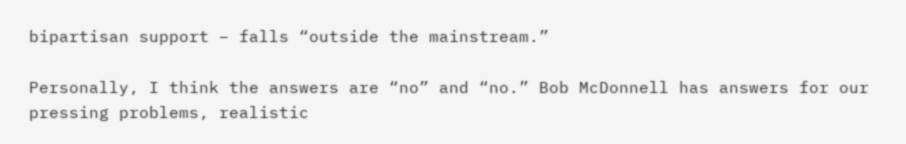bipartisan support – falls “outside the mainstream.”

Personally, I think the answers are “no” and “no.” Bob McDonnell has answers for our pressing problems, realistic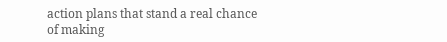action plans that stand a real chance of making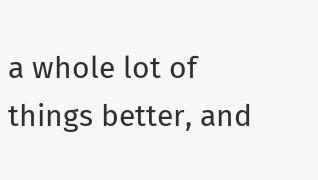a whole lot of things better, and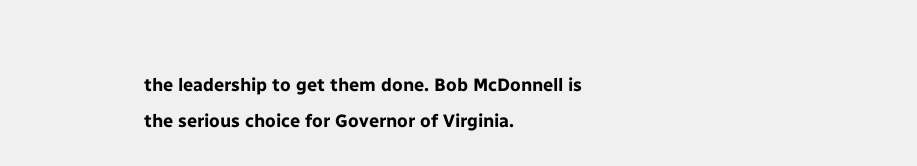the leadership to get them done. Bob McDonnell is the serious choice for Governor of Virginia.